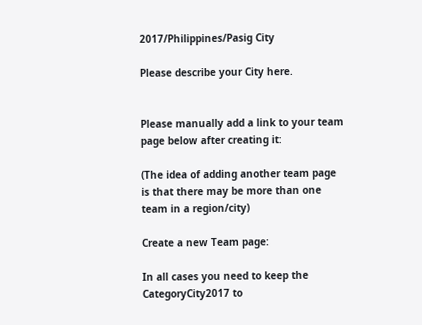2017/Philippines/Pasig City

Please describe your City here.


Please manually add a link to your team page below after creating it:

(The idea of adding another team page is that there may be more than one team in a region/city)

Create a new Team page:

In all cases you need to keep the CategoryCity2017 to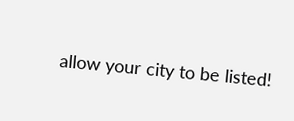allow your city to be listed!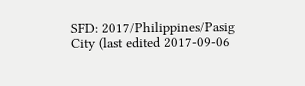SFD: 2017/Philippines/Pasig City (last edited 2017-09-06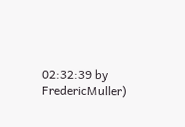02:32:39 by FredericMuller)